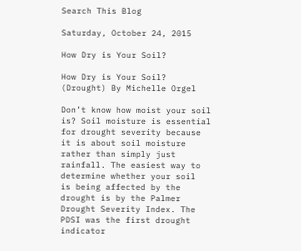Search This Blog

Saturday, October 24, 2015

How Dry is Your Soil?

How Dry is Your Soil?
(Drought) By Michelle Orgel

Don’t know how moist your soil is? Soil moisture is essential for drought severity because it is about soil moisture rather than simply just rainfall. The easiest way to determine whether your soil  is being affected by the drought is by the Palmer Drought Severity Index. The PDSI was the first drought indicator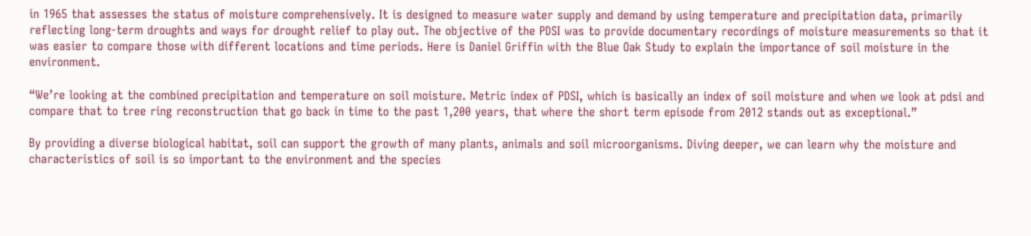in 1965 that assesses the status of moisture comprehensively. It is designed to measure water supply and demand by using temperature and precipitation data, primarily reflecting long-term droughts and ways for drought relief to play out. The objective of the PDSI was to provide documentary recordings of moisture measurements so that it was easier to compare those with different locations and time periods. Here is Daniel Griffin with the Blue Oak Study to explain the importance of soil moisture in the environment.

“We’re looking at the combined precipitation and temperature on soil moisture. Metric index of PDSI, which is basically an index of soil moisture and when we look at pdsi and compare that to tree ring reconstruction that go back in time to the past 1,200 years, that where the short term episode from 2012 stands out as exceptional.”

By providing a diverse biological habitat, soil can support the growth of many plants, animals and soil microorganisms. Diving deeper, we can learn why the moisture and characteristics of soil is so important to the environment and the species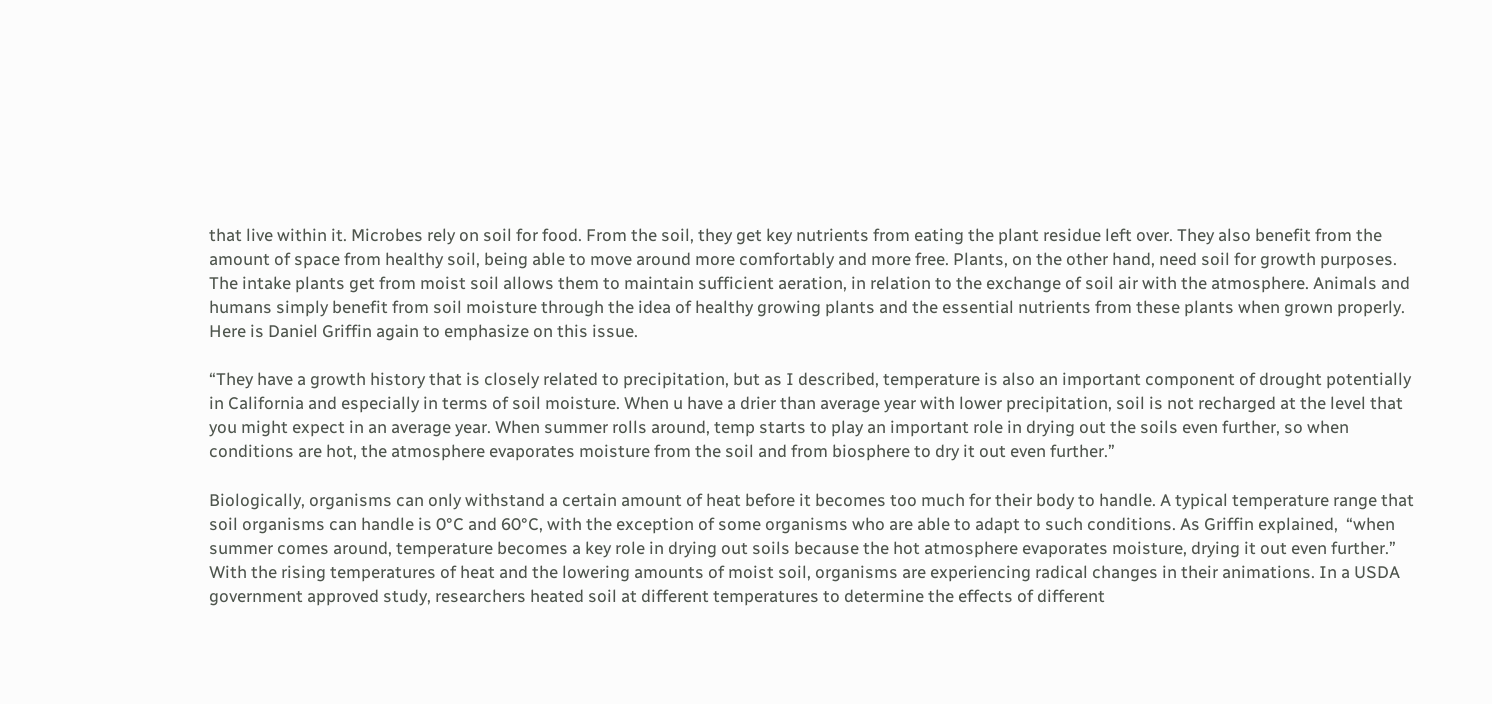that live within it. Microbes rely on soil for food. From the soil, they get key nutrients from eating the plant residue left over. They also benefit from the amount of space from healthy soil, being able to move around more comfortably and more free. Plants, on the other hand, need soil for growth purposes. The intake plants get from moist soil allows them to maintain sufficient aeration, in relation to the exchange of soil air with the atmosphere. Animals and humans simply benefit from soil moisture through the idea of healthy growing plants and the essential nutrients from these plants when grown properly. Here is Daniel Griffin again to emphasize on this issue.

“They have a growth history that is closely related to precipitation, but as I described, temperature is also an important component of drought potentially in California and especially in terms of soil moisture. When u have a drier than average year with lower precipitation, soil is not recharged at the level that you might expect in an average year. When summer rolls around, temp starts to play an important role in drying out the soils even further, so when conditions are hot, the atmosphere evaporates moisture from the soil and from biosphere to dry it out even further.”

Biologically, organisms can only withstand a certain amount of heat before it becomes too much for their body to handle. A typical temperature range that soil organisms can handle is 0°C and 60°C, with the exception of some organisms who are able to adapt to such conditions. As Griffin explained,  “when summer comes around, temperature becomes a key role in drying out soils because the hot atmosphere evaporates moisture, drying it out even further.” With the rising temperatures of heat and the lowering amounts of moist soil, organisms are experiencing radical changes in their animations. In a USDA government approved study, researchers heated soil at different temperatures to determine the effects of different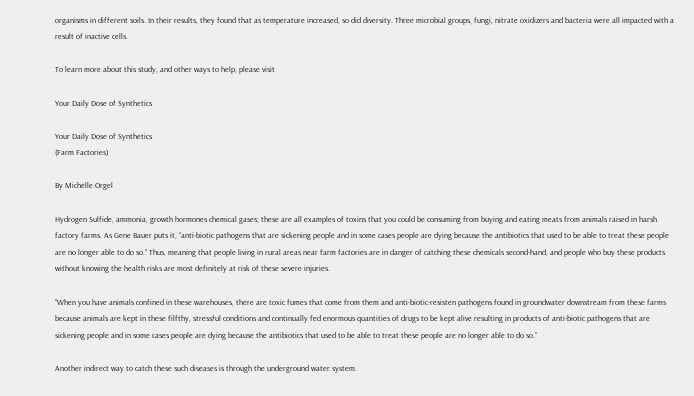organisms in different soils. In their results, they found that as temperature increased, so did diversity. Three microbial groups, fungi, nitrate oxidizers and bacteria were all impacted with a result of inactive cells.

To learn more about this study, and other ways to help, please visit

Your Daily Dose of Synthetics

Your Daily Dose of Synthetics
(Farm Factories)

By Michelle Orgel

Hydrogen Sulfide, ammonia, growth hormones chemical gases; these are all examples of toxins that you could be consuming from buying and eating meats from animals raised in harsh factory farms. As Gene Bauer puts it, “anti-biotic pathogens that are sickening people and in some cases people are dying because the antibiotics that used to be able to treat these people are no longer able to do so.” Thus, meaning that people living in rural areas near farm factories are in danger of catching these chemicals second-hand, and people who buy these products without knowing the health risks are most definitely at risk of these severe injuries.

“When you have animals confined in these warehouses, there are toxic fumes that come from them and anti-biotic-resisten pathogens found in groundwater downstream from these farms because animals are kept in these filfthy, stressful conditions and continually fed enormous quantities of drugs to be kept alive resulting in products of anti-biotic pathogens that are sickening people and in some cases people are dying because the antibiotics that used to be able to treat these people are no longer able to do so.”

Another indirect way to catch these such diseases is through the underground water system.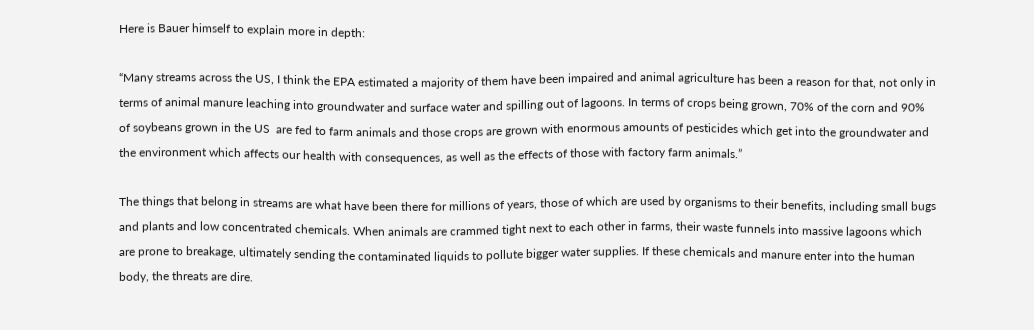Here is Bauer himself to explain more in depth:

“Many streams across the US, I think the EPA estimated a majority of them have been impaired and animal agriculture has been a reason for that, not only in terms of animal manure leaching into groundwater and surface water and spilling out of lagoons. In terms of crops being grown, 70% of the corn and 90% of soybeans grown in the US  are fed to farm animals and those crops are grown with enormous amounts of pesticides which get into the groundwater and the environment which affects our health with consequences, as well as the effects of those with factory farm animals.”

The things that belong in streams are what have been there for millions of years, those of which are used by organisms to their benefits, including small bugs and plants and low concentrated chemicals. When animals are crammed tight next to each other in farms, their waste funnels into massive lagoons which are prone to breakage, ultimately sending the contaminated liquids to pollute bigger water supplies. If these chemicals and manure enter into the human body, the threats are dire.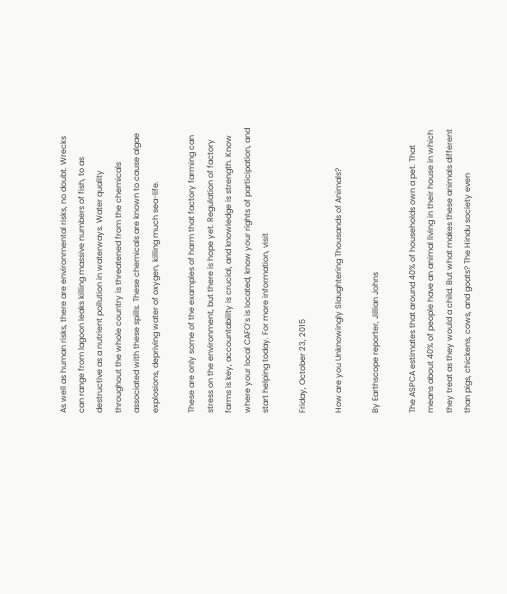As well as human risks, there are environmental risks, no doubt. Wrecks can range from lagoon leaks killing massive numbers of fish, to as destructive as a nutrient pollution in waterways. Water quality throughout the whole country is threatened from the chemicals associated with these spills. These chemicals are known to cause algae explosions, depriving water of oxygen, killing much sea-life.

These are only some of the examples of harm that factory farming can stress on the environment, but there is hope yet. Regulation of factory farms is key, accountability is crucial, and knowledge is strength. Know where your local CAFO’s is located, know your rights of participation, and start helping today. For more information, visit

Friday, October 23, 2015

How are you Unknowingly Slaughtering Thousands of Animals?

By Earthscope reporter, Jillian Johns

The ASPCA estimates that around 40% of households own a pet. That means about 40% of people have an animal living in their house in which they treat as they would a child. But what makes these animals different than pigs, chickens, cows, and goats? The Hindu society even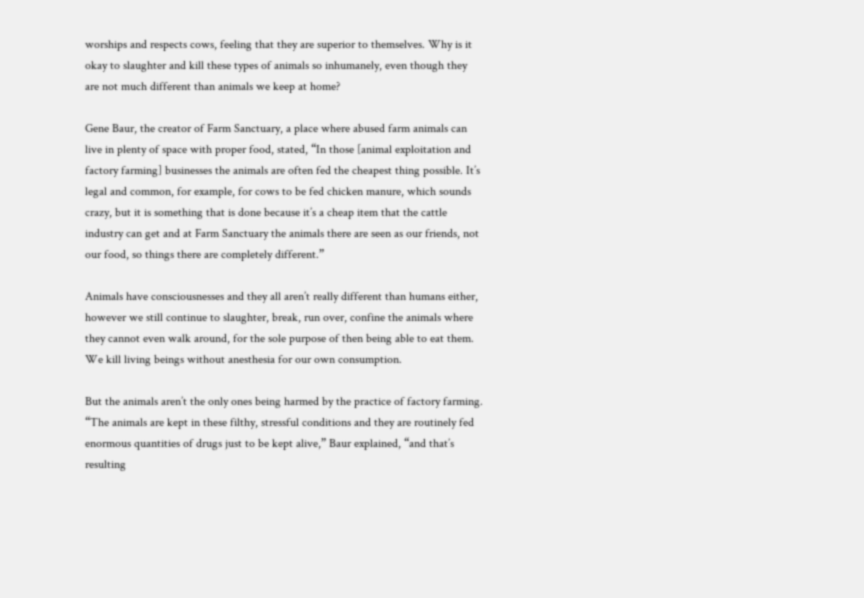worships and respects cows, feeling that they are superior to themselves. Why is it okay to slaughter and kill these types of animals so inhumanely, even though they are not much different than animals we keep at home?

Gene Baur, the creator of Farm Sanctuary, a place where abused farm animals can live in plenty of space with proper food, stated, “In those [animal exploitation and factory farming] businesses the animals are often fed the cheapest thing possible. It’s legal and common, for example, for cows to be fed chicken manure, which sounds crazy, but it is something that is done because it’s a cheap item that the cattle industry can get and at Farm Sanctuary the animals there are seen as our friends, not our food, so things there are completely different.”

Animals have consciousnesses and they all aren’t really different than humans either, however we still continue to slaughter, break, run over, confine the animals where they cannot even walk around, for the sole purpose of then being able to eat them. We kill living beings without anesthesia for our own consumption.

But the animals aren’t the only ones being harmed by the practice of factory farming. “The animals are kept in these filthy, stressful conditions and they are routinely fed enormous quantities of drugs just to be kept alive,” Baur explained, “and that’s resulting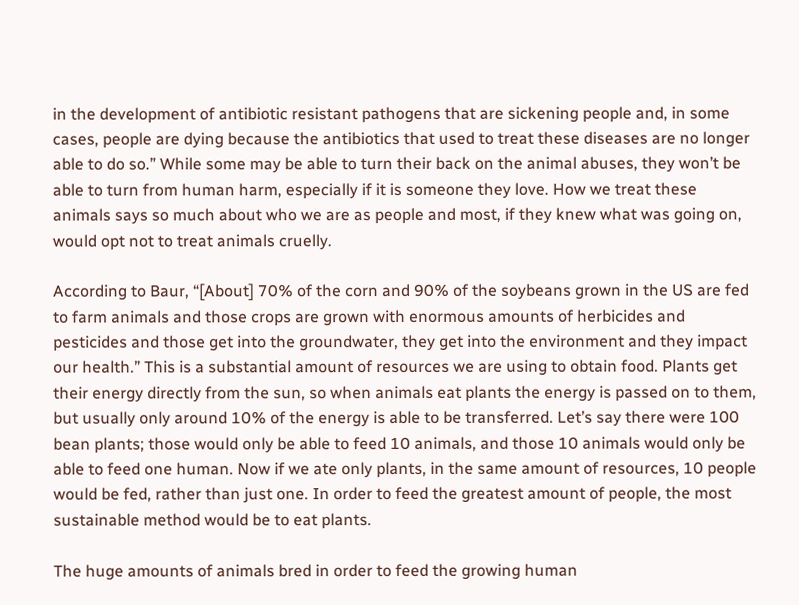in the development of antibiotic resistant pathogens that are sickening people and, in some cases, people are dying because the antibiotics that used to treat these diseases are no longer able to do so.” While some may be able to turn their back on the animal abuses, they won’t be able to turn from human harm, especially if it is someone they love. How we treat these animals says so much about who we are as people and most, if they knew what was going on, would opt not to treat animals cruelly.

According to Baur, “[About] 70% of the corn and 90% of the soybeans grown in the US are fed to farm animals and those crops are grown with enormous amounts of herbicides and pesticides and those get into the groundwater, they get into the environment and they impact our health.” This is a substantial amount of resources we are using to obtain food. Plants get their energy directly from the sun, so when animals eat plants the energy is passed on to them, but usually only around 10% of the energy is able to be transferred. Let’s say there were 100 bean plants; those would only be able to feed 10 animals, and those 10 animals would only be able to feed one human. Now if we ate only plants, in the same amount of resources, 10 people would be fed, rather than just one. In order to feed the greatest amount of people, the most sustainable method would be to eat plants.

The huge amounts of animals bred in order to feed the growing human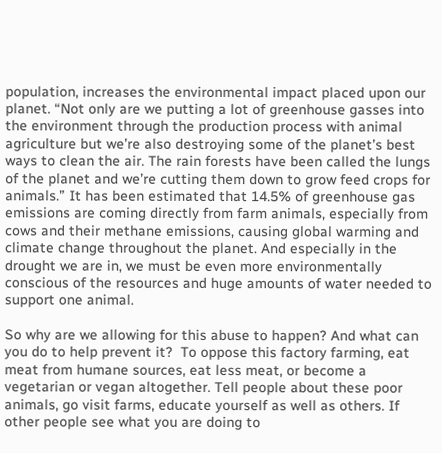population, increases the environmental impact placed upon our planet. “Not only are we putting a lot of greenhouse gasses into the environment through the production process with animal agriculture but we’re also destroying some of the planet’s best ways to clean the air. The rain forests have been called the lungs of the planet and we’re cutting them down to grow feed crops for animals.” It has been estimated that 14.5% of greenhouse gas emissions are coming directly from farm animals, especially from cows and their methane emissions, causing global warming and climate change throughout the planet. And especially in the drought we are in, we must be even more environmentally conscious of the resources and huge amounts of water needed to support one animal.

So why are we allowing for this abuse to happen? And what can you do to help prevent it?  To oppose this factory farming, eat meat from humane sources, eat less meat, or become a vegetarian or vegan altogether. Tell people about these poor animals, go visit farms, educate yourself as well as others. If other people see what you are doing to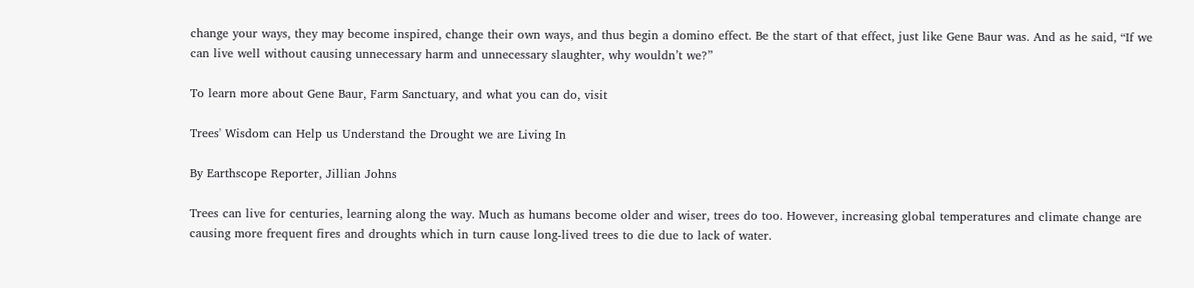change your ways, they may become inspired, change their own ways, and thus begin a domino effect. Be the start of that effect, just like Gene Baur was. And as he said, “If we can live well without causing unnecessary harm and unnecessary slaughter, why wouldn’t we?”

To learn more about Gene Baur, Farm Sanctuary, and what you can do, visit

Trees' Wisdom can Help us Understand the Drought we are Living In

By Earthscope Reporter, Jillian Johns

Trees can live for centuries, learning along the way. Much as humans become older and wiser, trees do too. However, increasing global temperatures and climate change are causing more frequent fires and droughts which in turn cause long-lived trees to die due to lack of water.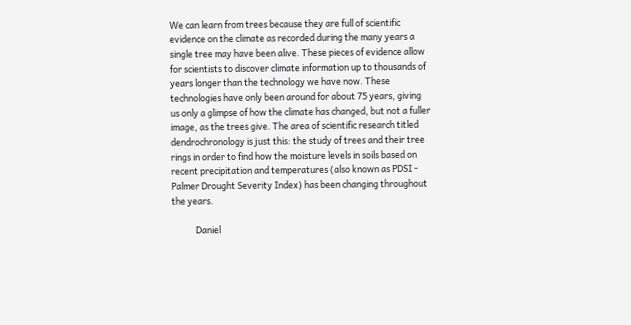We can learn from trees because they are full of scientific evidence on the climate as recorded during the many years a single tree may have been alive. These pieces of evidence allow for scientists to discover climate information up to thousands of years longer than the technology we have now. These technologies have only been around for about 75 years, giving us only a glimpse of how the climate has changed, but not a fuller image, as the trees give. The area of scientific research titled dendrochronology is just this: the study of trees and their tree rings in order to find how the moisture levels in soils based on recent precipitation and temperatures (also known as PDSI - Palmer Drought Severity Index) has been changing throughout the years.

            Daniel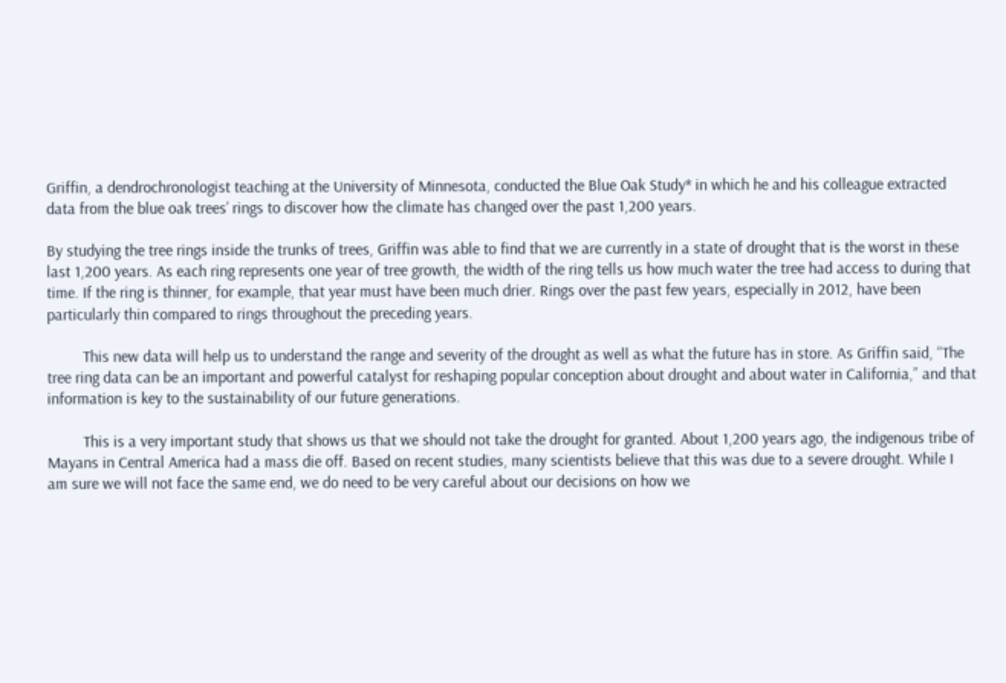Griffin, a dendrochronologist teaching at the University of Minnesota, conducted the Blue Oak Study* in which he and his colleague extracted data from the blue oak trees’ rings to discover how the climate has changed over the past 1,200 years.

By studying the tree rings inside the trunks of trees, Griffin was able to find that we are currently in a state of drought that is the worst in these last 1,200 years. As each ring represents one year of tree growth, the width of the ring tells us how much water the tree had access to during that time. If the ring is thinner, for example, that year must have been much drier. Rings over the past few years, especially in 2012, have been particularly thin compared to rings throughout the preceding years.

         This new data will help us to understand the range and severity of the drought as well as what the future has in store. As Griffin said, “The tree ring data can be an important and powerful catalyst for reshaping popular conception about drought and about water in California,” and that information is key to the sustainability of our future generations.

         This is a very important study that shows us that we should not take the drought for granted. About 1,200 years ago, the indigenous tribe of Mayans in Central America had a mass die off. Based on recent studies, many scientists believe that this was due to a severe drought. While I am sure we will not face the same end, we do need to be very careful about our decisions on how we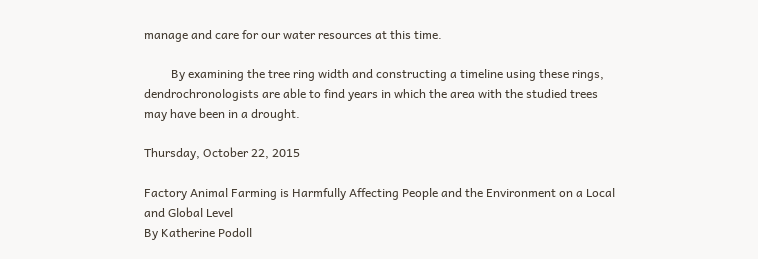manage and care for our water resources at this time.

         By examining the tree ring width and constructing a timeline using these rings, dendrochronologists are able to find years in which the area with the studied trees may have been in a drought.

Thursday, October 22, 2015

Factory Animal Farming is Harmfully Affecting People and the Environment on a Local and Global Level
By Katherine Podoll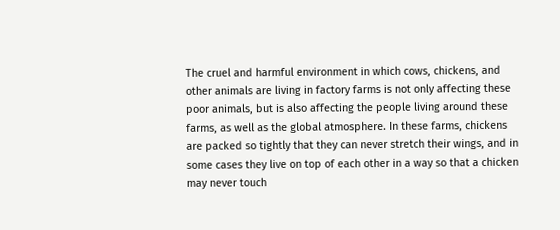The cruel and harmful environment in which cows, chickens, and other animals are living in factory farms is not only affecting these poor animals, but is also affecting the people living around these farms, as well as the global atmosphere. In these farms, chickens are packed so tightly that they can never stretch their wings, and in some cases they live on top of each other in a way so that a chicken may never touch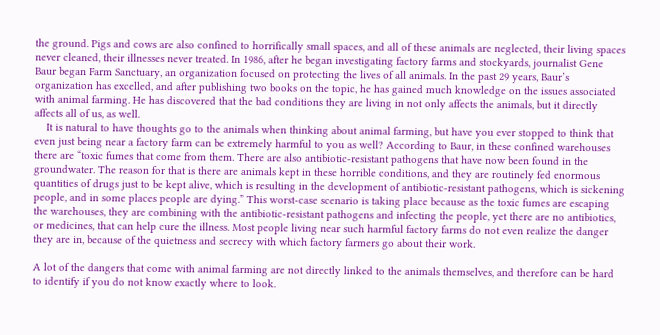the ground. Pigs and cows are also confined to horrifically small spaces, and all of these animals are neglected, their living spaces never cleaned, their illnesses never treated. In 1986, after he began investigating factory farms and stockyards, journalist Gene Baur began Farm Sanctuary, an organization focused on protecting the lives of all animals. In the past 29 years, Baur’s organization has excelled, and after publishing two books on the topic, he has gained much knowledge on the issues associated with animal farming. He has discovered that the bad conditions they are living in not only affects the animals, but it directly affects all of us, as well.
    It is natural to have thoughts go to the animals when thinking about animal farming, but have you ever stopped to think that even just being near a factory farm can be extremely harmful to you as well? According to Baur, in these confined warehouses there are “toxic fumes that come from them. There are also antibiotic-resistant pathogens that have now been found in the groundwater. The reason for that is there are animals kept in these horrible conditions, and they are routinely fed enormous quantities of drugs just to be kept alive, which is resulting in the development of antibiotic-resistant pathogens, which is sickening people, and in some places people are dying.” This worst-case scenario is taking place because as the toxic fumes are escaping the warehouses, they are combining with the antibiotic-resistant pathogens and infecting the people, yet there are no antibiotics, or medicines, that can help cure the illness. Most people living near such harmful factory farms do not even realize the danger they are in, because of the quietness and secrecy with which factory farmers go about their work.

A lot of the dangers that come with animal farming are not directly linked to the animals themselves, and therefore can be hard to identify if you do not know exactly where to look.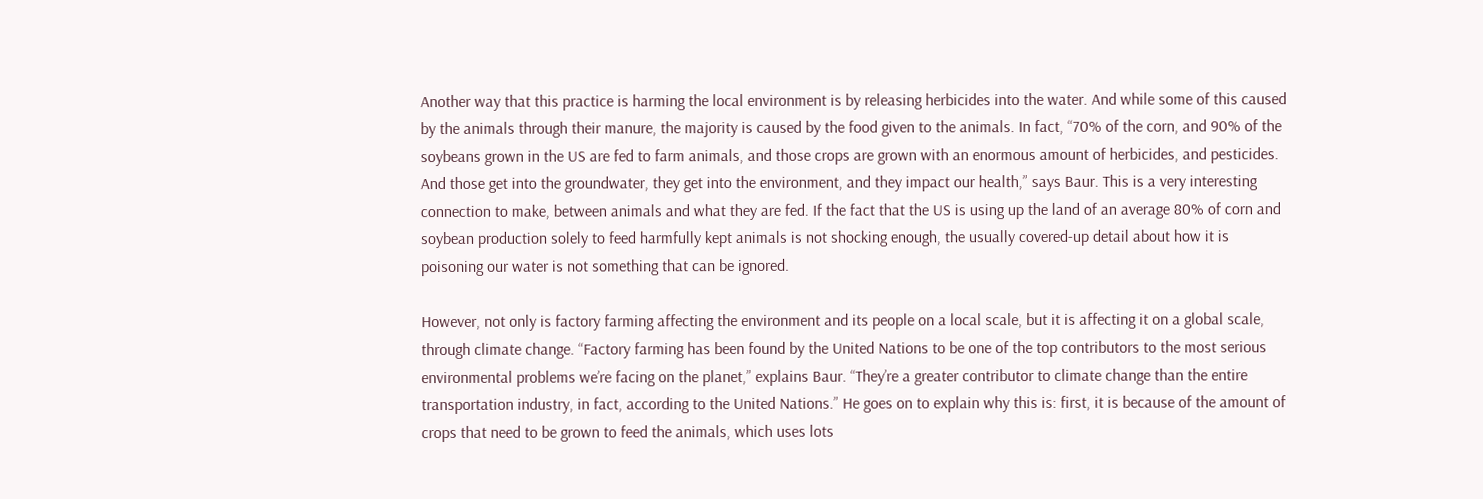Another way that this practice is harming the local environment is by releasing herbicides into the water. And while some of this caused by the animals through their manure, the majority is caused by the food given to the animals. In fact, “70% of the corn, and 90% of the soybeans grown in the US are fed to farm animals, and those crops are grown with an enormous amount of herbicides, and pesticides. And those get into the groundwater, they get into the environment, and they impact our health,” says Baur. This is a very interesting connection to make, between animals and what they are fed. If the fact that the US is using up the land of an average 80% of corn and soybean production solely to feed harmfully kept animals is not shocking enough, the usually covered-up detail about how it is poisoning our water is not something that can be ignored.

However, not only is factory farming affecting the environment and its people on a local scale, but it is affecting it on a global scale, through climate change. “Factory farming has been found by the United Nations to be one of the top contributors to the most serious environmental problems we’re facing on the planet,” explains Baur. “They’re a greater contributor to climate change than the entire transportation industry, in fact, according to the United Nations.” He goes on to explain why this is: first, it is because of the amount of crops that need to be grown to feed the animals, which uses lots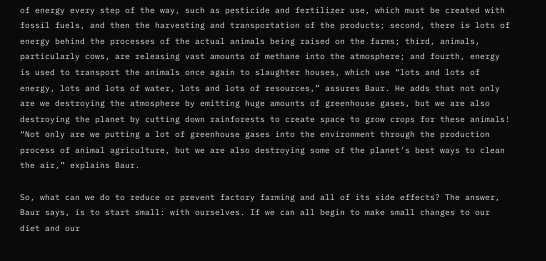of energy every step of the way, such as pesticide and fertilizer use, which must be created with fossil fuels, and then the harvesting and transportation of the products; second, there is lots of energy behind the processes of the actual animals being raised on the farms; third, animals, particularly cows, are releasing vast amounts of methane into the atmosphere; and fourth, energy is used to transport the animals once again to slaughter houses, which use “lots and lots of energy, lots and lots of water, lots and lots of resources,” assures Baur. He adds that not only are we destroying the atmosphere by emitting huge amounts of greenhouse gases, but we are also destroying the planet by cutting down rainforests to create space to grow crops for these animals! “Not only are we putting a lot of greenhouse gases into the environment through the production process of animal agriculture, but we are also destroying some of the planet’s best ways to clean the air,” explains Baur.

So, what can we do to reduce or prevent factory farming and all of its side effects? The answer, Baur says, is to start small: with ourselves. If we can all begin to make small changes to our diet and our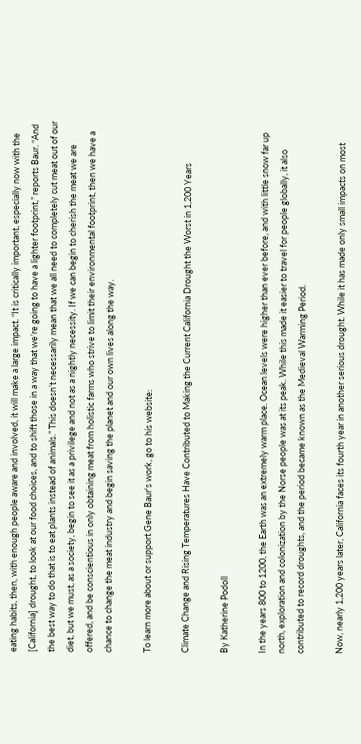eating habits, then, with enough people aware and involved, it will make a large impact. “It is critically important, especially now with the [California] drought, to look at our food choices, and to shift those in a way that we’re going to have a lighter footprint,” reports Baur. “And the best way to do that is to eat plants instead of animals.” This doesn’t necessarily mean that we all need to completely cut meat out of our diet, but we must, as a society, begin to see it as a privilege and not as a nightly necessity. If we can begin to cherish the meat we are offered, and be conscientious in only obtaining meat from holistic farms who strive to limit their environmental footprint, then we have a chance to change the meat industry and begin saving the planet and our own lives along the way.

To learn more about or support Gene Baur's work, go to his website:

Climate Change and Rising Temperatures Have Contributed to Making the Current California Drought the Worst in 1,200 Years

By Katherine Podoll

In the years 800 to 1200, the Earth was an extremely warm place. Ocean levels were higher than ever before, and with little snow far up north, exploration and colonization by the Norse people was at its peak. While this made it easier to travel for people globally, it also contributed to record droughts, and the period became known as the Medieval Warming Period.

Now, nearly 1,200 years later, California faces its fourth year in another serious drought. While it has made only small impacts on most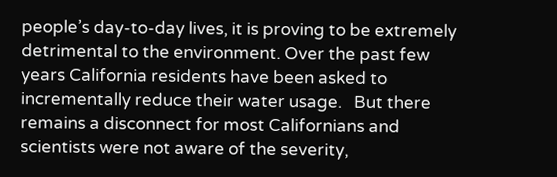people’s day-to-day lives, it is proving to be extremely detrimental to the environment. Over the past few years California residents have been asked to incrementally reduce their water usage.   But there remains a disconnect for most Californians and scientists were not aware of the severity,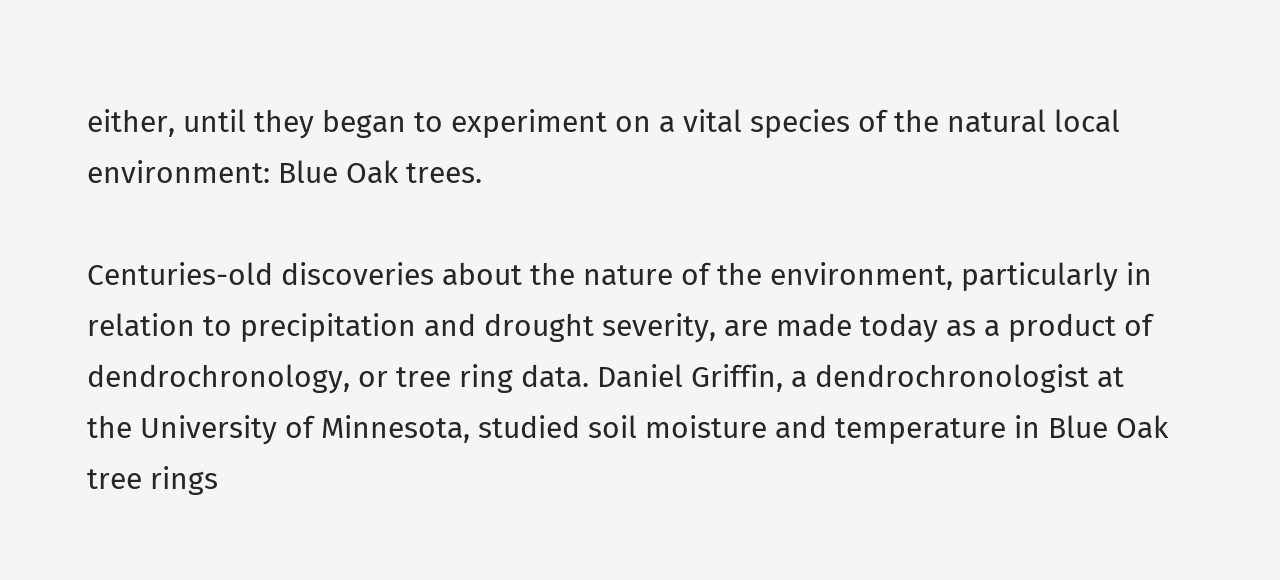either, until they began to experiment on a vital species of the natural local environment: Blue Oak trees.

Centuries-old discoveries about the nature of the environment, particularly in relation to precipitation and drought severity, are made today as a product of dendrochronology, or tree ring data. Daniel Griffin, a dendrochronologist at the University of Minnesota, studied soil moisture and temperature in Blue Oak tree rings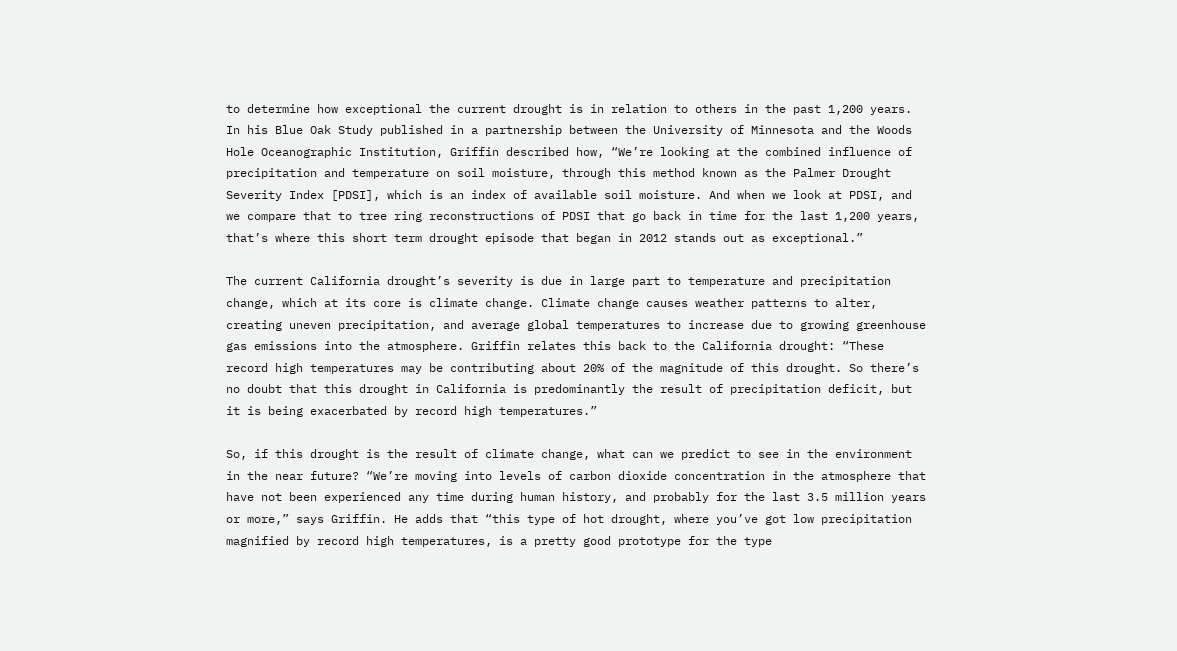to determine how exceptional the current drought is in relation to others in the past 1,200 years. In his Blue Oak Study published in a partnership between the University of Minnesota and the Woods Hole Oceanographic Institution, Griffin described how, “We’re looking at the combined influence of precipitation and temperature on soil moisture, through this method known as the Palmer Drought Severity Index [PDSI], which is an index of available soil moisture. And when we look at PDSI, and we compare that to tree ring reconstructions of PDSI that go back in time for the last 1,200 years, that’s where this short term drought episode that began in 2012 stands out as exceptional.”

The current California drought’s severity is due in large part to temperature and precipitation change, which at its core is climate change. Climate change causes weather patterns to alter, creating uneven precipitation, and average global temperatures to increase due to growing greenhouse gas emissions into the atmosphere. Griffin relates this back to the California drought: “These record high temperatures may be contributing about 20% of the magnitude of this drought. So there’s no doubt that this drought in California is predominantly the result of precipitation deficit, but it is being exacerbated by record high temperatures.”

So, if this drought is the result of climate change, what can we predict to see in the environment in the near future? “We’re moving into levels of carbon dioxide concentration in the atmosphere that have not been experienced any time during human history, and probably for the last 3.5 million years or more,” says Griffin. He adds that “this type of hot drought, where you’ve got low precipitation magnified by record high temperatures, is a pretty good prototype for the type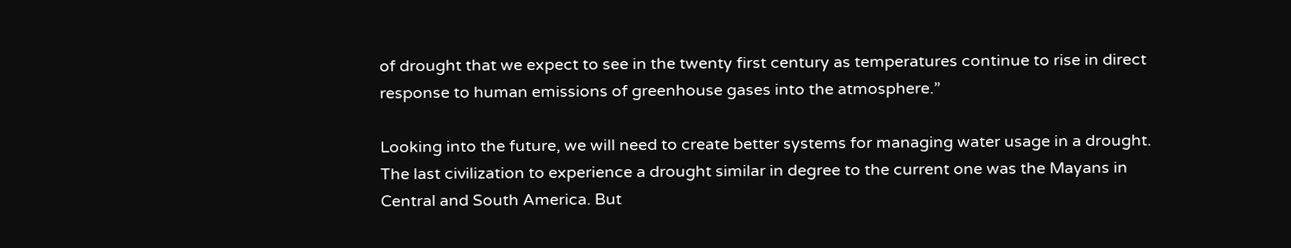of drought that we expect to see in the twenty first century as temperatures continue to rise in direct response to human emissions of greenhouse gases into the atmosphere.”

Looking into the future, we will need to create better systems for managing water usage in a drought. The last civilization to experience a drought similar in degree to the current one was the Mayans in Central and South America. But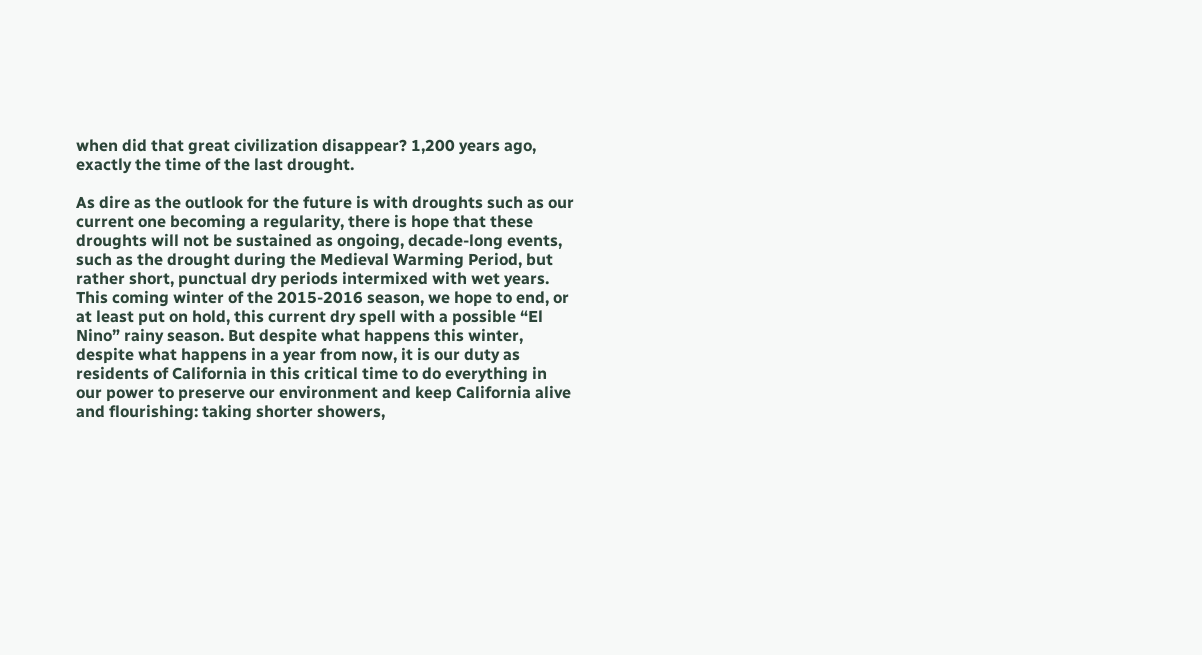when did that great civilization disappear? 1,200 years ago, exactly the time of the last drought.

As dire as the outlook for the future is with droughts such as our current one becoming a regularity, there is hope that these droughts will not be sustained as ongoing, decade-long events, such as the drought during the Medieval Warming Period, but rather short, punctual dry periods intermixed with wet years. This coming winter of the 2015-2016 season, we hope to end, or at least put on hold, this current dry spell with a possible “El Nino” rainy season. But despite what happens this winter, despite what happens in a year from now, it is our duty as residents of California in this critical time to do everything in our power to preserve our environment and keep California alive and flourishing: taking shorter showers,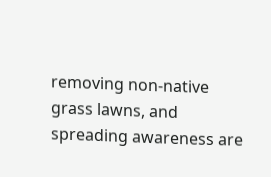removing non-native grass lawns, and spreading awareness are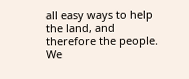all easy ways to help the land, and therefore the people. We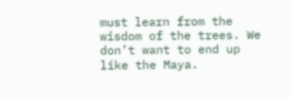must learn from the wisdom of the trees. We don’t want to end up like the Maya.